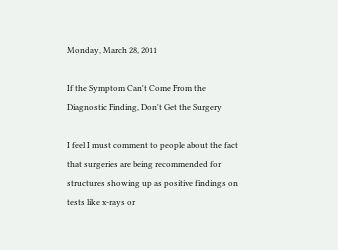Monday, March 28, 2011

If the Symptom Can't Come From the Diagnostic Finding, Don't Get the Surgery

I feel I must comment to people about the fact that surgeries are being recommended for structures showing up as positive findings on tests like x-rays or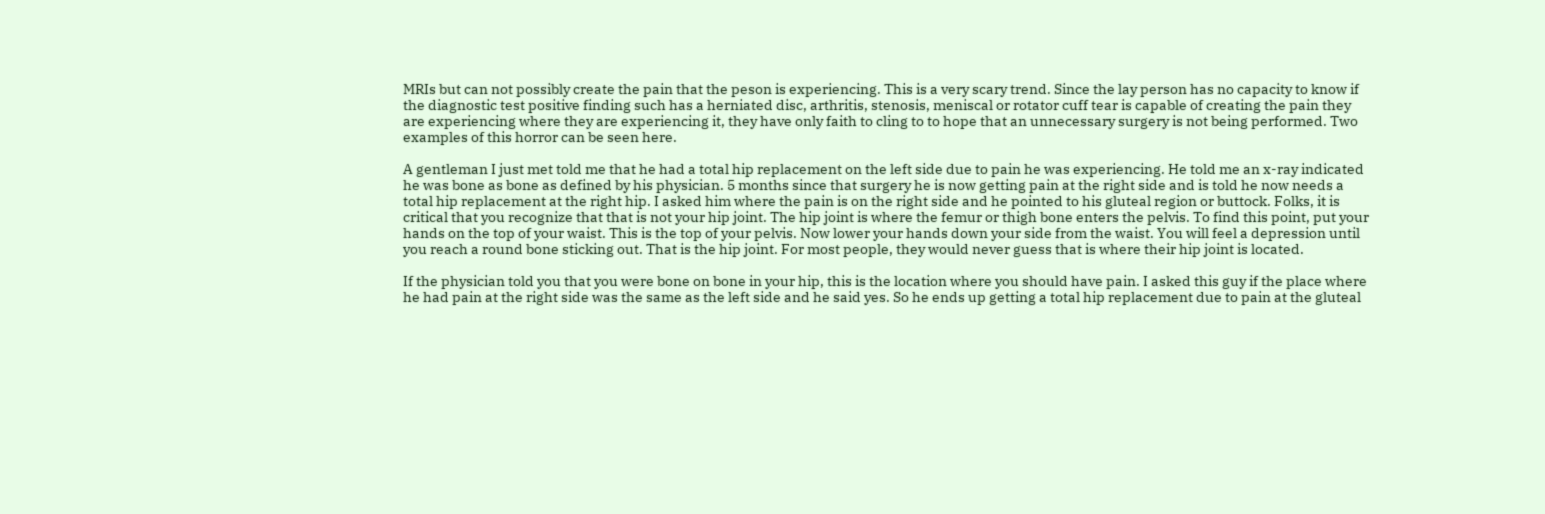MRIs but can not possibly create the pain that the peson is experiencing. This is a very scary trend. Since the lay person has no capacity to know if the diagnostic test positive finding such has a herniated disc, arthritis, stenosis, meniscal or rotator cuff tear is capable of creating the pain they are experiencing where they are experiencing it, they have only faith to cling to to hope that an unnecessary surgery is not being performed. Two examples of this horror can be seen here.

A gentleman I just met told me that he had a total hip replacement on the left side due to pain he was experiencing. He told me an x-ray indicated he was bone as bone as defined by his physician. 5 months since that surgery he is now getting pain at the right side and is told he now needs a total hip replacement at the right hip. I asked him where the pain is on the right side and he pointed to his gluteal region or buttock. Folks, it is critical that you recognize that that is not your hip joint. The hip joint is where the femur or thigh bone enters the pelvis. To find this point, put your hands on the top of your waist. This is the top of your pelvis. Now lower your hands down your side from the waist. You will feel a depression until you reach a round bone sticking out. That is the hip joint. For most people, they would never guess that is where their hip joint is located.

If the physician told you that you were bone on bone in your hip, this is the location where you should have pain. I asked this guy if the place where he had pain at the right side was the same as the left side and he said yes. So he ends up getting a total hip replacement due to pain at the gluteal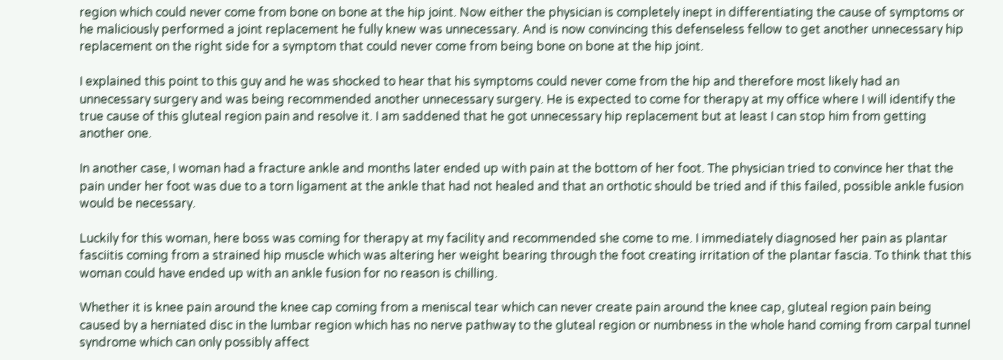region which could never come from bone on bone at the hip joint. Now either the physician is completely inept in differentiating the cause of symptoms or he maliciously performed a joint replacement he fully knew was unnecessary. And is now convincing this defenseless fellow to get another unnecessary hip replacement on the right side for a symptom that could never come from being bone on bone at the hip joint.

I explained this point to this guy and he was shocked to hear that his symptoms could never come from the hip and therefore most likely had an unnecessary surgery and was being recommended another unnecessary surgery. He is expected to come for therapy at my office where I will identify the true cause of this gluteal region pain and resolve it. I am saddened that he got unnecessary hip replacement but at least I can stop him from getting another one.

In another case, I woman had a fracture ankle and months later ended up with pain at the bottom of her foot. The physician tried to convince her that the pain under her foot was due to a torn ligament at the ankle that had not healed and that an orthotic should be tried and if this failed, possible ankle fusion would be necessary.

Luckily for this woman, here boss was coming for therapy at my facility and recommended she come to me. I immediately diagnosed her pain as plantar fasciitis coming from a strained hip muscle which was altering her weight bearing through the foot creating irritation of the plantar fascia. To think that this woman could have ended up with an ankle fusion for no reason is chilling.

Whether it is knee pain around the knee cap coming from a meniscal tear which can never create pain around the knee cap, gluteal region pain being caused by a herniated disc in the lumbar region which has no nerve pathway to the gluteal region or numbness in the whole hand coming from carpal tunnel syndrome which can only possibly affect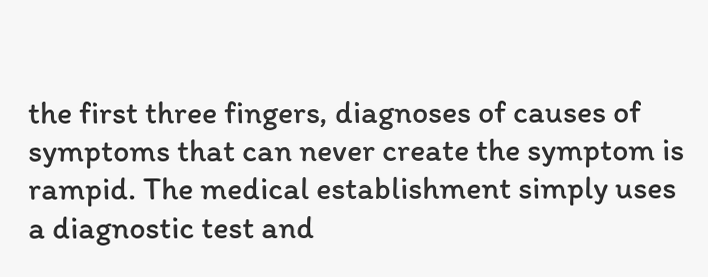the first three fingers, diagnoses of causes of symptoms that can never create the symptom is rampid. The medical establishment simply uses a diagnostic test and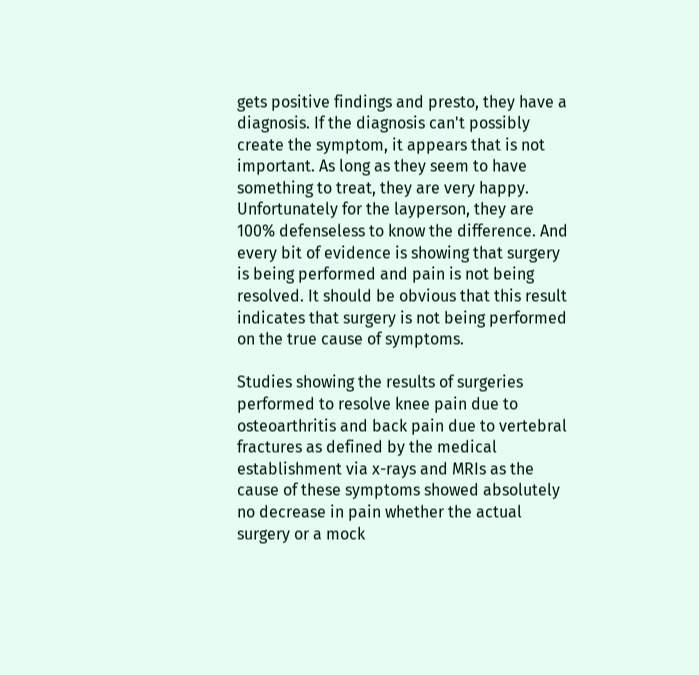gets positive findings and presto, they have a diagnosis. If the diagnosis can't possibly create the symptom, it appears that is not important. As long as they seem to have something to treat, they are very happy. Unfortunately for the layperson, they are 100% defenseless to know the difference. And every bit of evidence is showing that surgery is being performed and pain is not being resolved. It should be obvious that this result indicates that surgery is not being performed on the true cause of symptoms.

Studies showing the results of surgeries performed to resolve knee pain due to osteoarthritis and back pain due to vertebral fractures as defined by the medical establishment via x-rays and MRIs as the cause of these symptoms showed absolutely no decrease in pain whether the actual surgery or a mock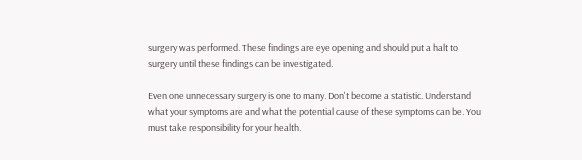surgery was performed. These findings are eye opening and should put a halt to surgery until these findings can be investigated.

Even one unnecessary surgery is one to many. Don't become a statistic. Understand what your symptoms are and what the potential cause of these symptoms can be. You must take responsibility for your health.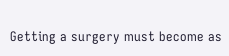Getting a surgery must become as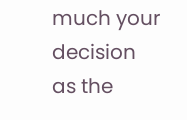much your decision as the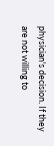physician's decision. If they are not willing to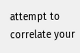attempt to correlate your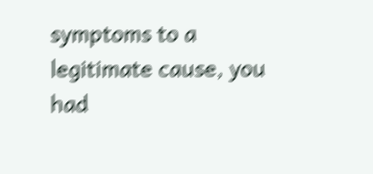symptoms to a legitimate cause, you had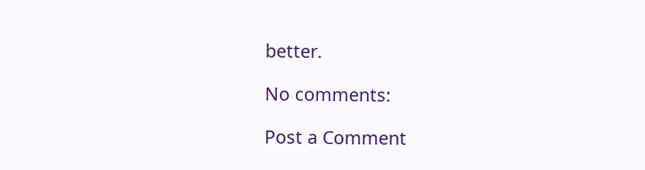better.

No comments:

Post a Comment